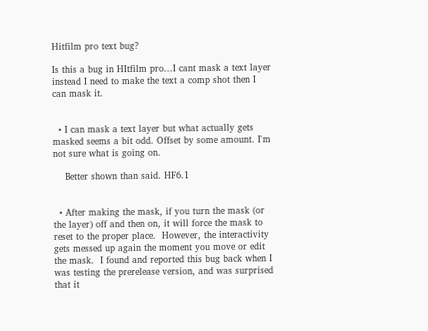Hitfilm pro text bug?

Is this a bug in HItfilm pro...I cant mask a text layer instead I need to make the text a comp shot then I can mask it.


  • I can mask a text layer but what actually gets masked seems a bit odd. Offset by some amount. I'm not sure what is going on.

    Better shown than said. HF6.1


  • After making the mask, if you turn the mask (or the layer) off and then on, it will force the mask to reset to the proper place.  However, the interactivity gets messed up again the moment you move or edit the mask.  I found and reported this bug back when I was testing the prerelease version, and was surprised that it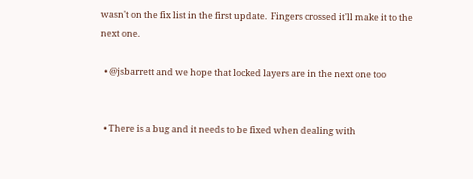wasn't on the fix list in the first update.  Fingers crossed it'll make it to the next one.

  • @jsbarrett and we hope that locked layers are in the next one too


  • There is a bug and it needs to be fixed when dealing with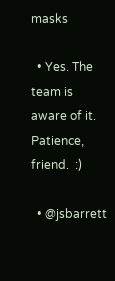masks

  • Yes. The team is aware of it.  Patience, friend.  :)

  • @jsbarrett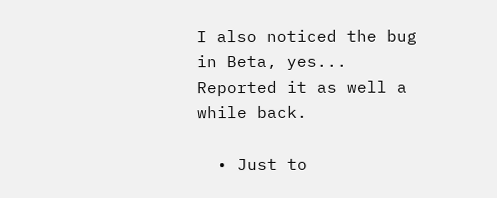I also noticed the bug in Beta, yes... Reported it as well a while back.

  • Just to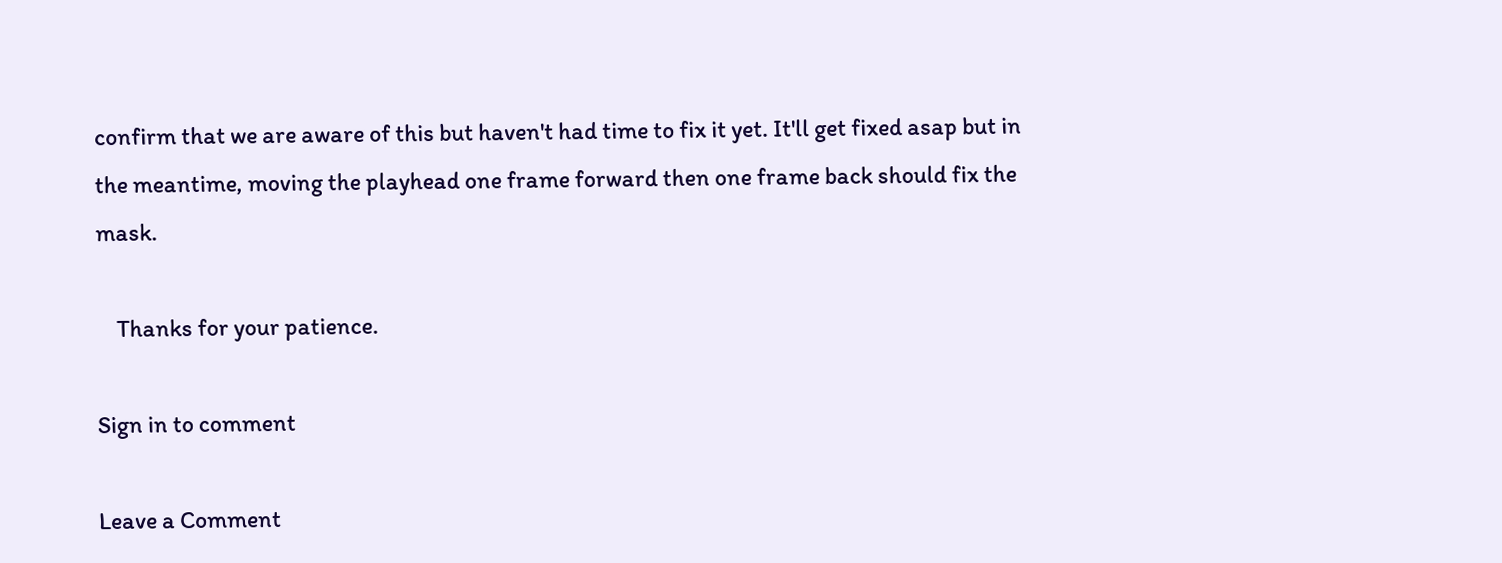confirm that we are aware of this but haven't had time to fix it yet. It'll get fixed asap but in the meantime, moving the playhead one frame forward then one frame back should fix the mask.

    Thanks for your patience.

Sign in to comment

Leave a Comment